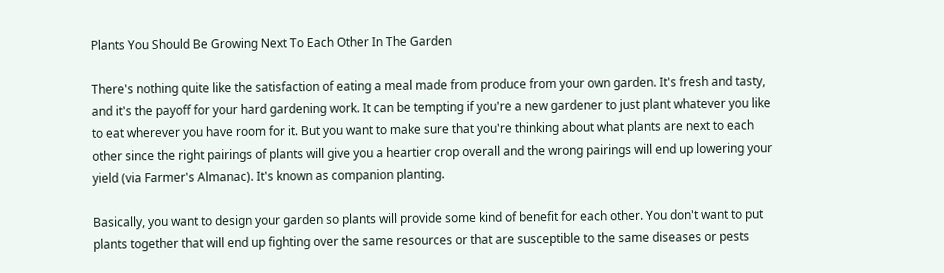Plants You Should Be Growing Next To Each Other In The Garden

There's nothing quite like the satisfaction of eating a meal made from produce from your own garden. It's fresh and tasty, and it's the payoff for your hard gardening work. It can be tempting if you're a new gardener to just plant whatever you like to eat wherever you have room for it. But you want to make sure that you're thinking about what plants are next to each other since the right pairings of plants will give you a heartier crop overall and the wrong pairings will end up lowering your yield (via Farmer's Almanac). It's known as companion planting.

Basically, you want to design your garden so plants will provide some kind of benefit for each other. You don't want to put plants together that will end up fighting over the same resources or that are susceptible to the same diseases or pests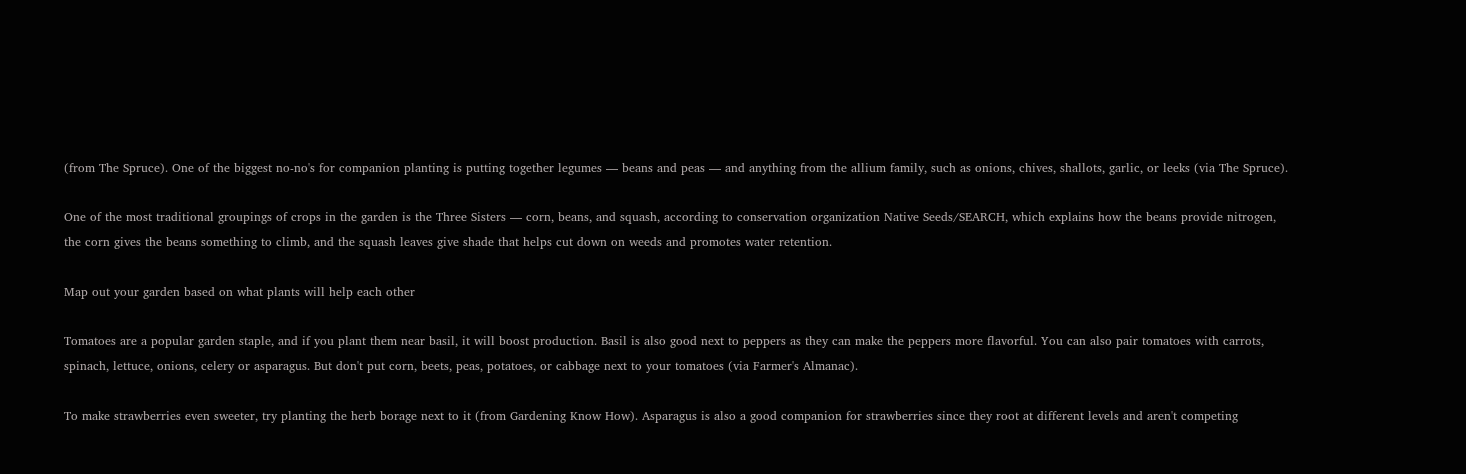(from The Spruce). One of the biggest no-no's for companion planting is putting together legumes — beans and peas — and anything from the allium family, such as onions, chives, shallots, garlic, or leeks (via The Spruce).

One of the most traditional groupings of crops in the garden is the Three Sisters — corn, beans, and squash, according to conservation organization Native Seeds/SEARCH, which explains how the beans provide nitrogen, the corn gives the beans something to climb, and the squash leaves give shade that helps cut down on weeds and promotes water retention.

Map out your garden based on what plants will help each other

Tomatoes are a popular garden staple, and if you plant them near basil, it will boost production. Basil is also good next to peppers as they can make the peppers more flavorful. You can also pair tomatoes with carrots, spinach, lettuce, onions, celery or asparagus. But don't put corn, beets, peas, potatoes, or cabbage next to your tomatoes (via Farmer's Almanac).

To make strawberries even sweeter, try planting the herb borage next to it (from Gardening Know How). Asparagus is also a good companion for strawberries since they root at different levels and aren't competing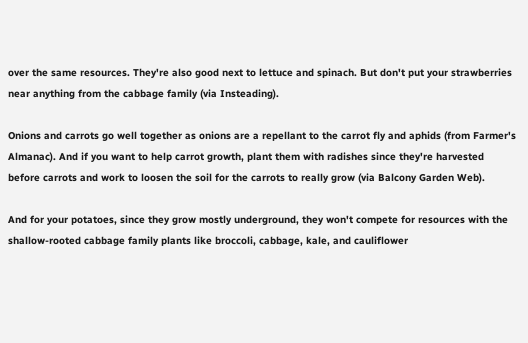over the same resources. They're also good next to lettuce and spinach. But don't put your strawberries near anything from the cabbage family (via Insteading).

Onions and carrots go well together as onions are a repellant to the carrot fly and aphids (from Farmer's Almanac). And if you want to help carrot growth, plant them with radishes since they're harvested before carrots and work to loosen the soil for the carrots to really grow (via Balcony Garden Web).

And for your potatoes, since they grow mostly underground, they won't compete for resources with the shallow-rooted cabbage family plants like broccoli, cabbage, kale, and cauliflower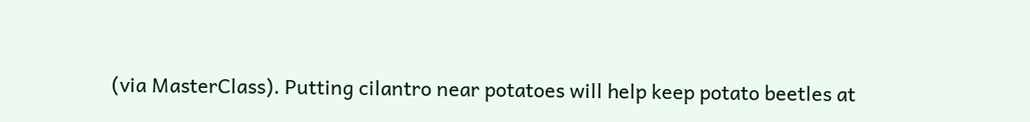(via MasterClass). Putting cilantro near potatoes will help keep potato beetles at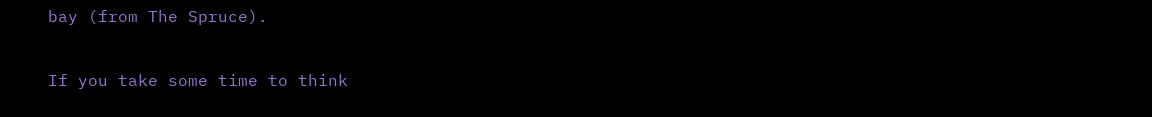bay (from The Spruce).

If you take some time to think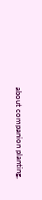about companion planting,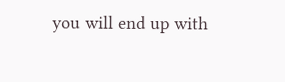you will end up with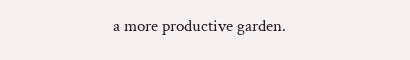a more productive garden.